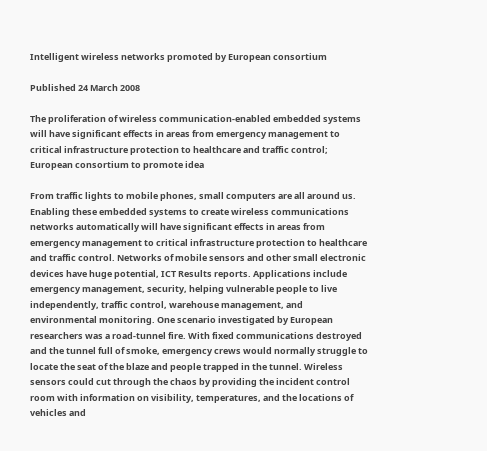Intelligent wireless networks promoted by European consortium

Published 24 March 2008

The proliferation of wireless communication-enabled embedded systems will have significant effects in areas from emergency management to critical infrastructure protection to healthcare and traffic control; European consortium to promote idea

From traffic lights to mobile phones, small computers are all around us. Enabling these embedded systems to create wireless communications networks automatically will have significant effects in areas from emergency management to critical infrastructure protection to healthcare and traffic control. Networks of mobile sensors and other small electronic devices have huge potential, ICT Results reports. Applications include emergency management, security, helping vulnerable people to live independently, traffic control, warehouse management, and environmental monitoring. One scenario investigated by European researchers was a road-tunnel fire. With fixed communications destroyed and the tunnel full of smoke, emergency crews would normally struggle to locate the seat of the blaze and people trapped in the tunnel. Wireless sensors could cut through the chaos by providing the incident control room with information on visibility, temperatures, and the locations of vehicles and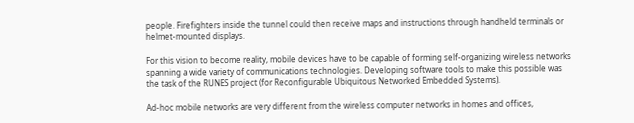people. Firefighters inside the tunnel could then receive maps and instructions through handheld terminals or helmet-mounted displays.

For this vision to become reality, mobile devices have to be capable of forming self-organizing wireless networks spanning a wide variety of communications technologies. Developing software tools to make this possible was the task of the RUNES project (for Reconfigurable Ubiquitous Networked Embedded Systems).

Ad-hoc mobile networks are very different from the wireless computer networks in homes and offices,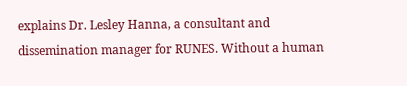explains Dr. Lesley Hanna, a consultant and dissemination manager for RUNES. Without a human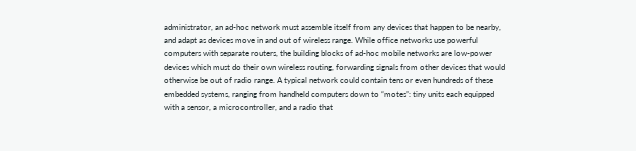administrator, an ad-hoc network must assemble itself from any devices that happen to be nearby, and adapt as devices move in and out of wireless range. While office networks use powerful computers with separate routers, the building blocks of ad-hoc mobile networks are low-power devices which must do their own wireless routing, forwarding signals from other devices that would otherwise be out of radio range. A typical network could contain tens or even hundreds of these embedded systems, ranging from handheld computers down to “motes”: tiny units each equipped with a sensor, a microcontroller, and a radio that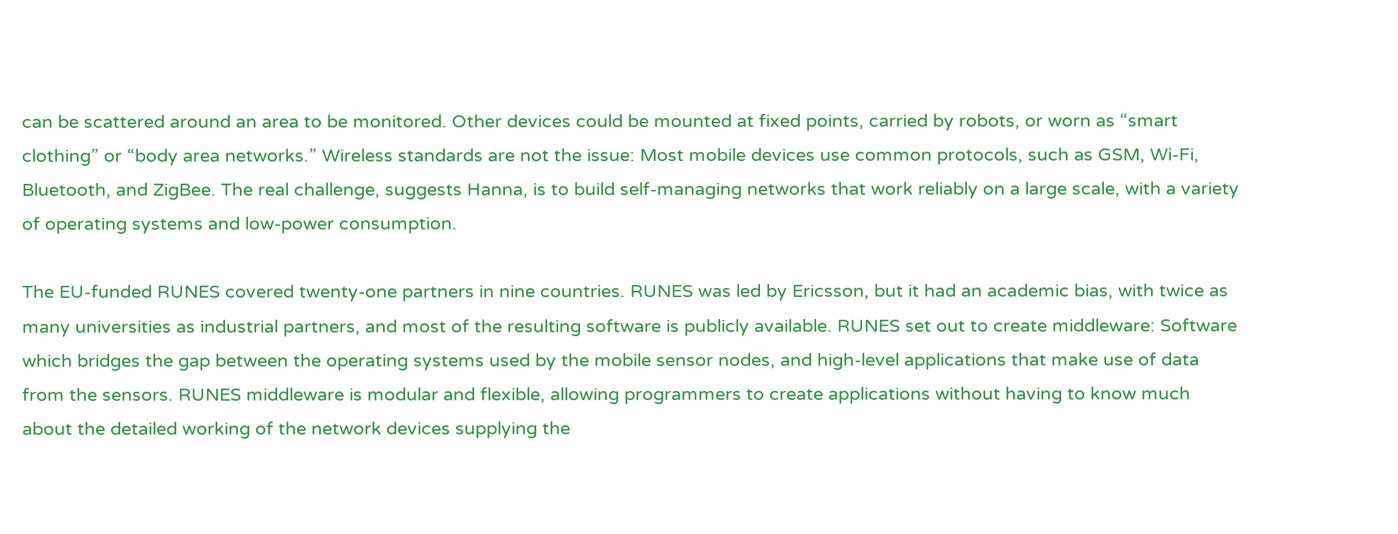can be scattered around an area to be monitored. Other devices could be mounted at fixed points, carried by robots, or worn as “smart clothing” or “body area networks.” Wireless standards are not the issue: Most mobile devices use common protocols, such as GSM, Wi-Fi, Bluetooth, and ZigBee. The real challenge, suggests Hanna, is to build self-managing networks that work reliably on a large scale, with a variety of operating systems and low-power consumption.

The EU-funded RUNES covered twenty-one partners in nine countries. RUNES was led by Ericsson, but it had an academic bias, with twice as many universities as industrial partners, and most of the resulting software is publicly available. RUNES set out to create middleware: Software which bridges the gap between the operating systems used by the mobile sensor nodes, and high-level applications that make use of data from the sensors. RUNES middleware is modular and flexible, allowing programmers to create applications without having to know much about the detailed working of the network devices supplying the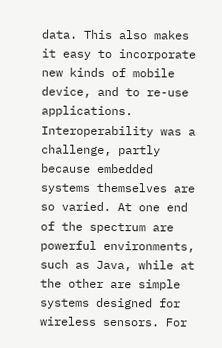data. This also makes it easy to incorporate new kinds of mobile device, and to re-use applications. Interoperability was a challenge, partly because embedded systems themselves are so varied. At one end of the spectrum are powerful environments, such as Java, while at the other are simple systems designed for wireless sensors. For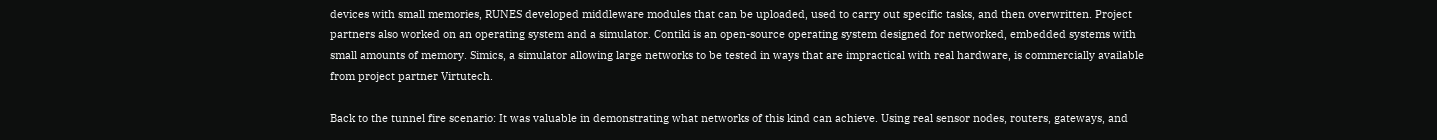devices with small memories, RUNES developed middleware modules that can be uploaded, used to carry out specific tasks, and then overwritten. Project partners also worked on an operating system and a simulator. Contiki is an open-source operating system designed for networked, embedded systems with small amounts of memory. Simics, a simulator allowing large networks to be tested in ways that are impractical with real hardware, is commercially available from project partner Virtutech.

Back to the tunnel fire scenario: It was valuable in demonstrating what networks of this kind can achieve. Using real sensor nodes, routers, gateways, and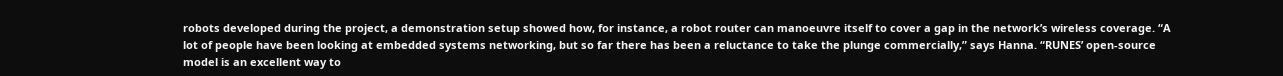robots developed during the project, a demonstration setup showed how, for instance, a robot router can manoeuvre itself to cover a gap in the network’s wireless coverage. “A lot of people have been looking at embedded systems networking, but so far there has been a reluctance to take the plunge commercially,” says Hanna. “RUNES’ open-source model is an excellent way to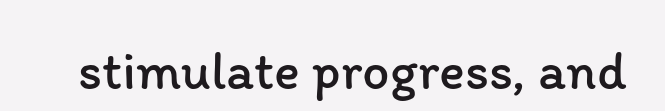stimulate progress, and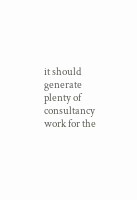it should generate plenty of consultancy work for the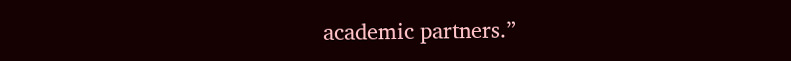academic partners.”